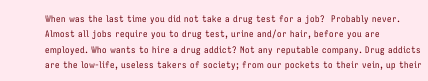When was the last time you did not take a drug test for a job?  Probably never. Almost all jobs require you to drug test, urine and/or hair, before you are employed. Who wants to hire a drug addict? Not any reputable company. Drug addicts are the low-life, useless takers of society; from our pockets to their vein, up their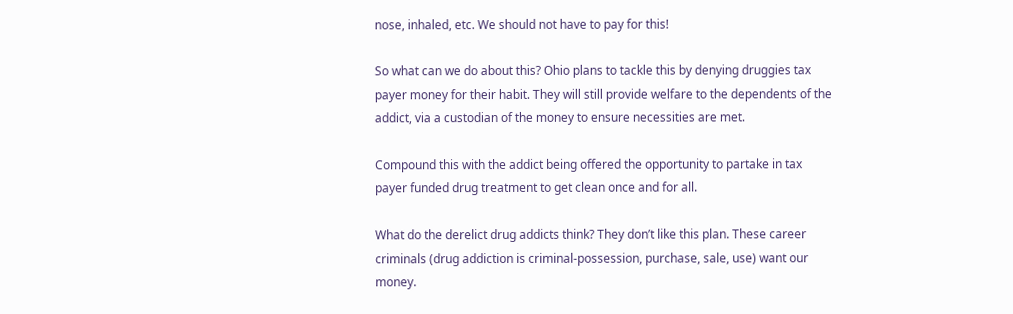nose, inhaled, etc. We should not have to pay for this!

So what can we do about this? Ohio plans to tackle this by denying druggies tax payer money for their habit. They will still provide welfare to the dependents of the addict, via a custodian of the money to ensure necessities are met.

Compound this with the addict being offered the opportunity to partake in tax payer funded drug treatment to get clean once and for all.

What do the derelict drug addicts think? They don’t like this plan. These career criminals (drug addiction is criminal-possession, purchase, sale, use) want our money.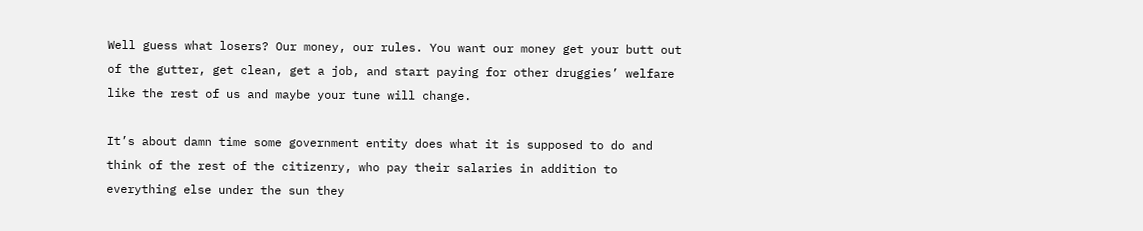Well guess what losers? Our money, our rules. You want our money get your butt out of the gutter, get clean, get a job, and start paying for other druggies’ welfare like the rest of us and maybe your tune will change.

It’s about damn time some government entity does what it is supposed to do and think of the rest of the citizenry, who pay their salaries in addition to everything else under the sun they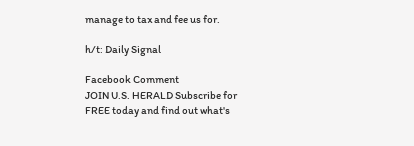manage to tax and fee us for.

h/t: Daily Signal

Facebook Comment
JOIN U.S. HERALD Subscribe for FREE today and find out what's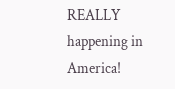REALLY happening in America!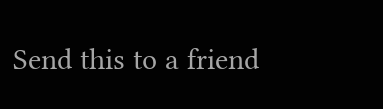Send this to a friend